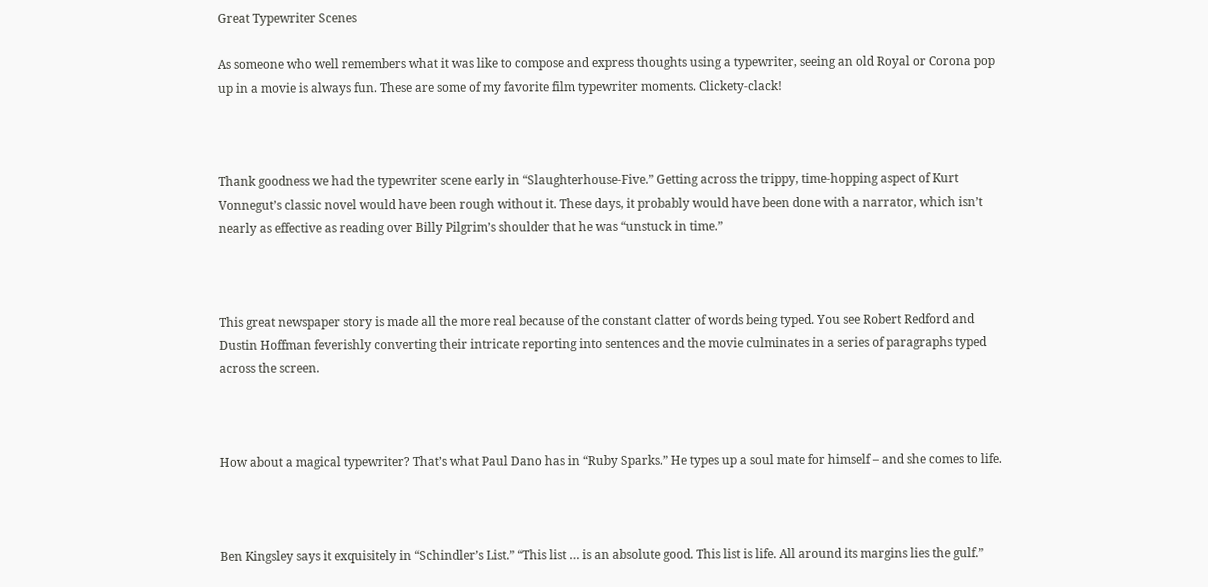Great Typewriter Scenes

As someone who well remembers what it was like to compose and express thoughts using a typewriter, seeing an old Royal or Corona pop up in a movie is always fun. These are some of my favorite film typewriter moments. Clickety-clack!



Thank goodness we had the typewriter scene early in “Slaughterhouse-Five.” Getting across the trippy, time-hopping aspect of Kurt Vonnegut’s classic novel would have been rough without it. These days, it probably would have been done with a narrator, which isn’t nearly as effective as reading over Billy Pilgrim’s shoulder that he was “unstuck in time.”



This great newspaper story is made all the more real because of the constant clatter of words being typed. You see Robert Redford and Dustin Hoffman feverishly converting their intricate reporting into sentences and the movie culminates in a series of paragraphs typed across the screen.



How about a magical typewriter? That’s what Paul Dano has in “Ruby Sparks.” He types up a soul mate for himself – and she comes to life.



Ben Kingsley says it exquisitely in “Schindler’s List.” “This list … is an absolute good. This list is life. All around its margins lies the gulf.”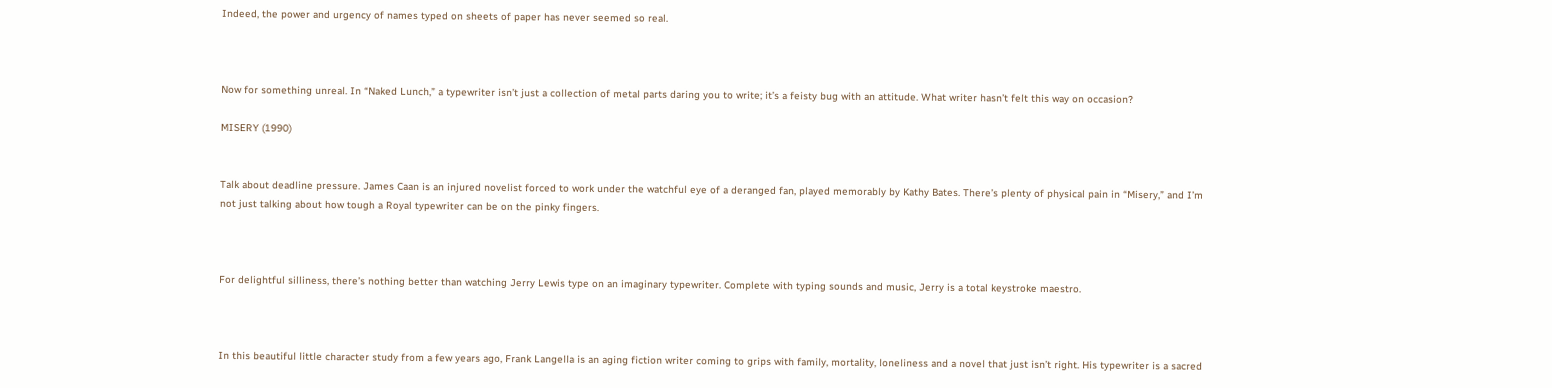Indeed, the power and urgency of names typed on sheets of paper has never seemed so real.



Now for something unreal. In “Naked Lunch,” a typewriter isn’t just a collection of metal parts daring you to write; it’s a feisty bug with an attitude. What writer hasn’t felt this way on occasion?

MISERY (1990)


Talk about deadline pressure. James Caan is an injured novelist forced to work under the watchful eye of a deranged fan, played memorably by Kathy Bates. There’s plenty of physical pain in “Misery,” and I’m not just talking about how tough a Royal typewriter can be on the pinky fingers.



For delightful silliness, there’s nothing better than watching Jerry Lewis type on an imaginary typewriter. Complete with typing sounds and music, Jerry is a total keystroke maestro.



In this beautiful little character study from a few years ago, Frank Langella is an aging fiction writer coming to grips with family, mortality, loneliness and a novel that just isn’t right. His typewriter is a sacred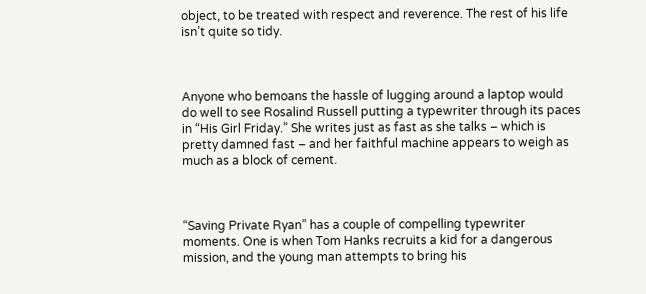object, to be treated with respect and reverence. The rest of his life isn’t quite so tidy.



Anyone who bemoans the hassle of lugging around a laptop would do well to see Rosalind Russell putting a typewriter through its paces in “His Girl Friday.” She writes just as fast as she talks – which is pretty damned fast – and her faithful machine appears to weigh as much as a block of cement.



“Saving Private Ryan” has a couple of compelling typewriter moments. One is when Tom Hanks recruits a kid for a dangerous mission, and the young man attempts to bring his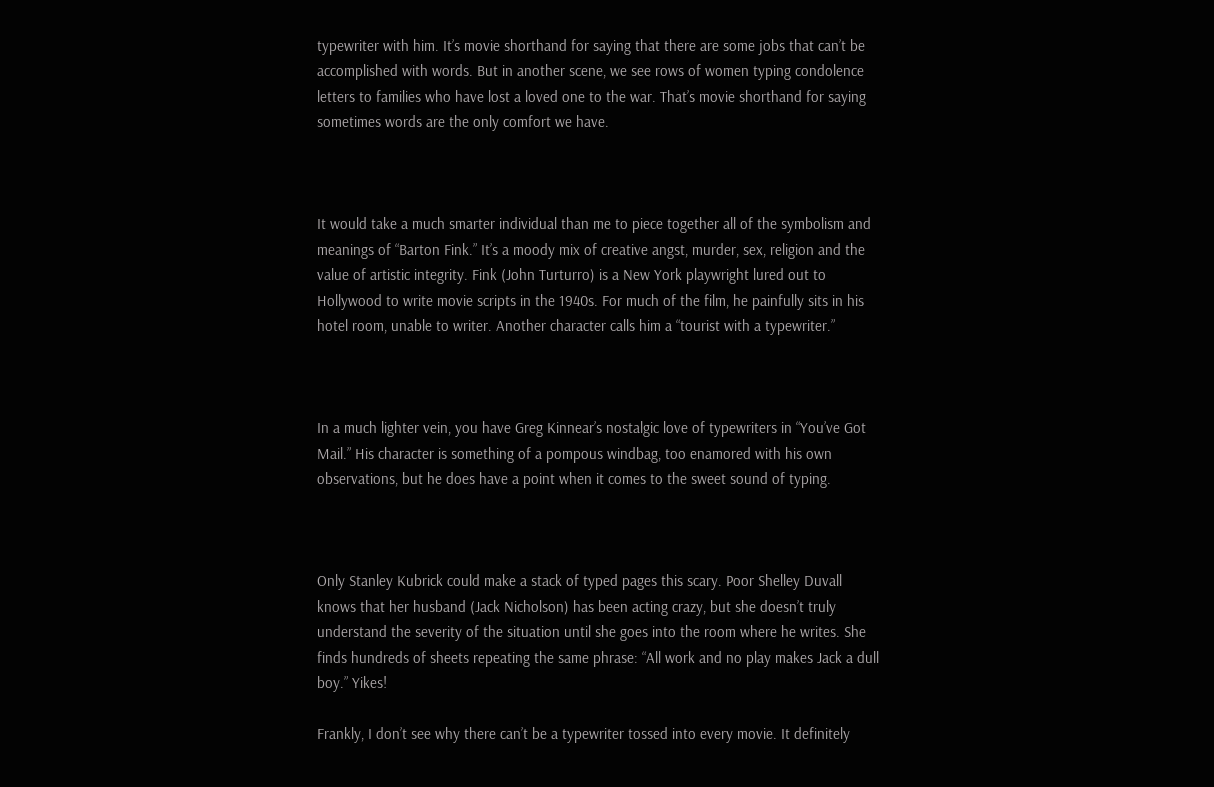typewriter with him. It’s movie shorthand for saying that there are some jobs that can’t be accomplished with words. But in another scene, we see rows of women typing condolence letters to families who have lost a loved one to the war. That’s movie shorthand for saying sometimes words are the only comfort we have.



It would take a much smarter individual than me to piece together all of the symbolism and meanings of “Barton Fink.” It’s a moody mix of creative angst, murder, sex, religion and the value of artistic integrity. Fink (John Turturro) is a New York playwright lured out to Hollywood to write movie scripts in the 1940s. For much of the film, he painfully sits in his hotel room, unable to writer. Another character calls him a “tourist with a typewriter.”



In a much lighter vein, you have Greg Kinnear’s nostalgic love of typewriters in “You’ve Got Mail.” His character is something of a pompous windbag, too enamored with his own observations, but he does have a point when it comes to the sweet sound of typing.



Only Stanley Kubrick could make a stack of typed pages this scary. Poor Shelley Duvall knows that her husband (Jack Nicholson) has been acting crazy, but she doesn’t truly understand the severity of the situation until she goes into the room where he writes. She finds hundreds of sheets repeating the same phrase: “All work and no play makes Jack a dull boy.” Yikes!

Frankly, I don’t see why there can’t be a typewriter tossed into every movie. It definitely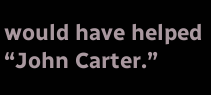would have helped “John Carter.”